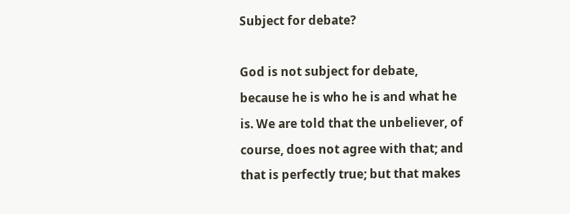Subject for debate?

God is not subject for debate, because he is who he is and what he is. We are told that the unbeliever, of course, does not agree with that; and that is perfectly true; but that makes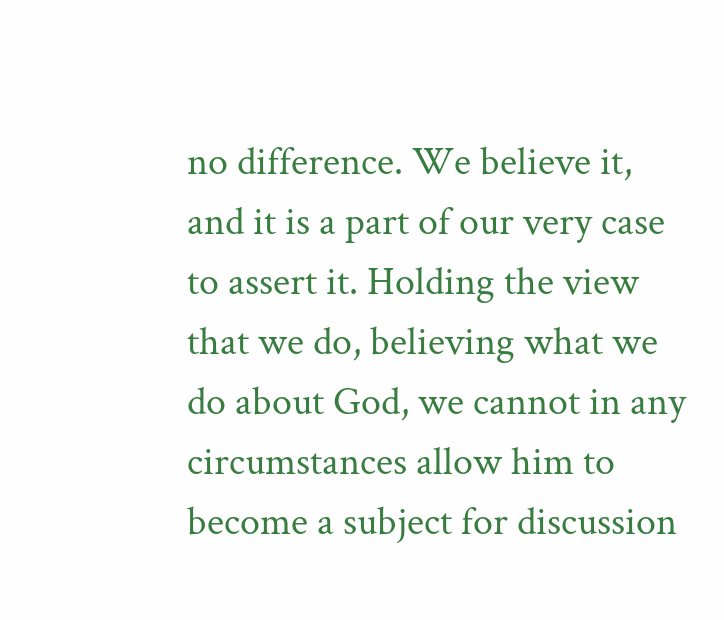no difference. We believe it, and it is a part of our very case to assert it. Holding the view that we do, believing what we do about God, we cannot in any circumstances allow him to become a subject for discussion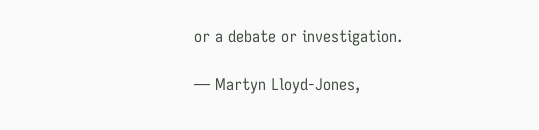or a debate or investigation.

— Martyn Lloyd-Jones,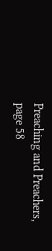Preaching and Preachers, page 58